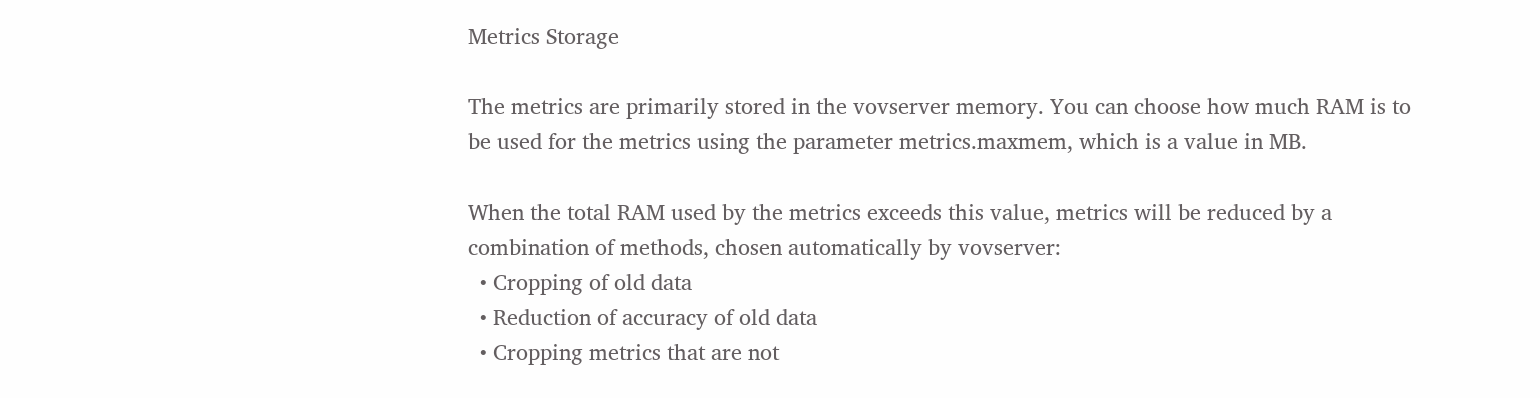Metrics Storage

The metrics are primarily stored in the vovserver memory. You can choose how much RAM is to be used for the metrics using the parameter metrics.maxmem, which is a value in MB.

When the total RAM used by the metrics exceeds this value, metrics will be reduced by a combination of methods, chosen automatically by vovserver:
  • Cropping of old data
  • Reduction of accuracy of old data
  • Cropping metrics that are not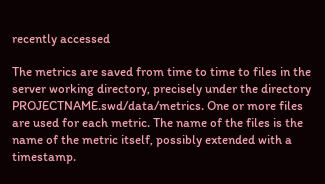recently accessed

The metrics are saved from time to time to files in the server working directory, precisely under the directory PROJECTNAME.swd/data/metrics. One or more files are used for each metric. The name of the files is the name of the metric itself, possibly extended with a timestamp.